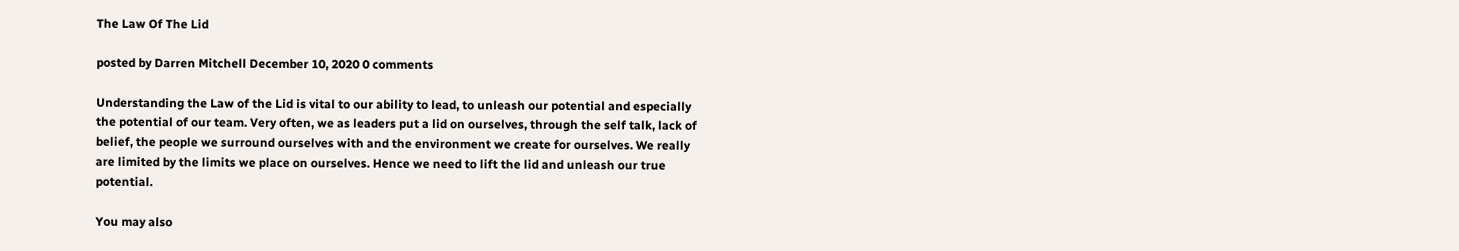The Law Of The Lid

posted by Darren Mitchell December 10, 2020 0 comments

Understanding the Law of the Lid is vital to our ability to lead, to unleash our potential and especially the potential of our team. Very often, we as leaders put a lid on ourselves, through the self talk, lack of belief, the people we surround ourselves with and the environment we create for ourselves. We really are limited by the limits we place on ourselves. Hence we need to lift the lid and unleash our true potential.

You may also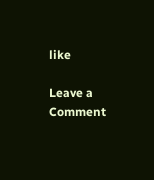like

Leave a Comment